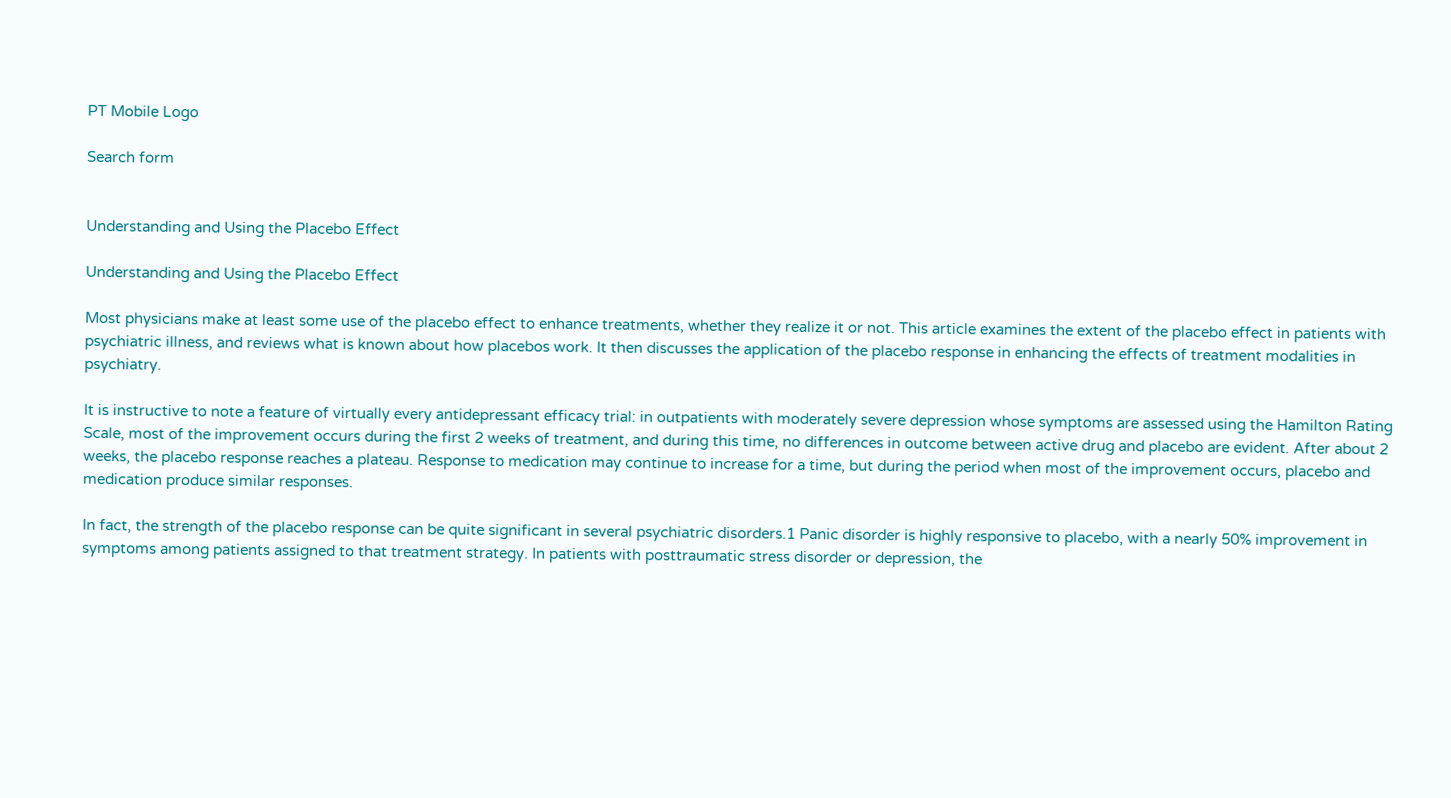PT Mobile Logo

Search form


Understanding and Using the Placebo Effect

Understanding and Using the Placebo Effect

Most physicians make at least some use of the placebo effect to enhance treatments, whether they realize it or not. This article examines the extent of the placebo effect in patients with psychiatric illness, and reviews what is known about how placebos work. It then discusses the application of the placebo response in enhancing the effects of treatment modalities in psychiatry.

It is instructive to note a feature of virtually every antidepressant efficacy trial: in outpatients with moderately severe depression whose symptoms are assessed using the Hamilton Rating Scale, most of the improvement occurs during the first 2 weeks of treatment, and during this time, no differences in outcome between active drug and placebo are evident. After about 2 weeks, the placebo response reaches a plateau. Response to medication may continue to increase for a time, but during the period when most of the improvement occurs, placebo and medication produce similar responses.

In fact, the strength of the placebo response can be quite significant in several psychiatric disorders.1 Panic disorder is highly responsive to placebo, with a nearly 50% improvement in symptoms among patients assigned to that treatment strategy. In patients with posttraumatic stress disorder or depression, the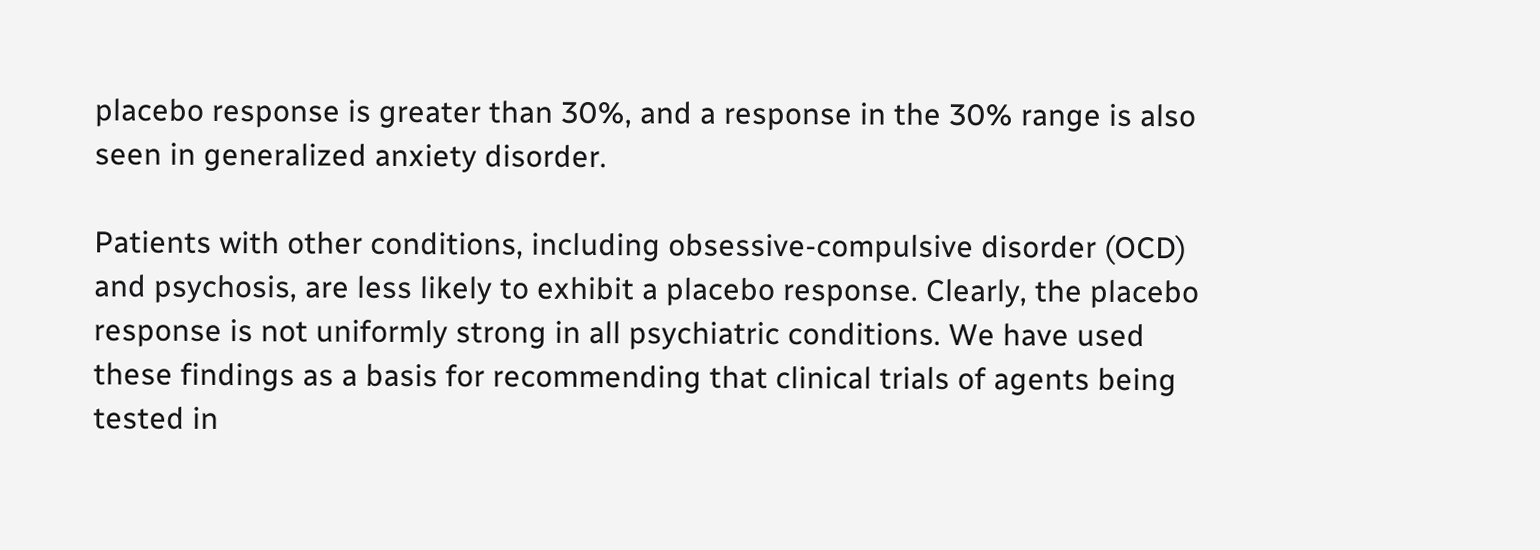placebo response is greater than 30%, and a response in the 30% range is also seen in generalized anxiety disorder.

Patients with other conditions, including obsessive-compulsive disorder (OCD) and psychosis, are less likely to exhibit a placebo response. Clearly, the placebo response is not uniformly strong in all psychiatric conditions. We have used these findings as a basis for recommending that clinical trials of agents being tested in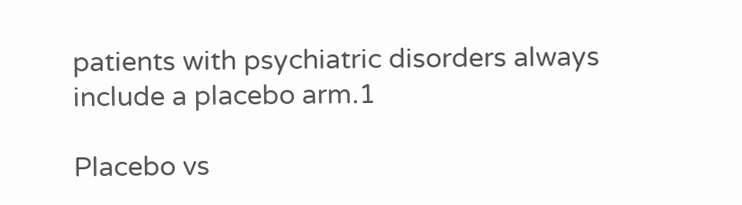patients with psychiatric disorders always include a placebo arm.1

Placebo vs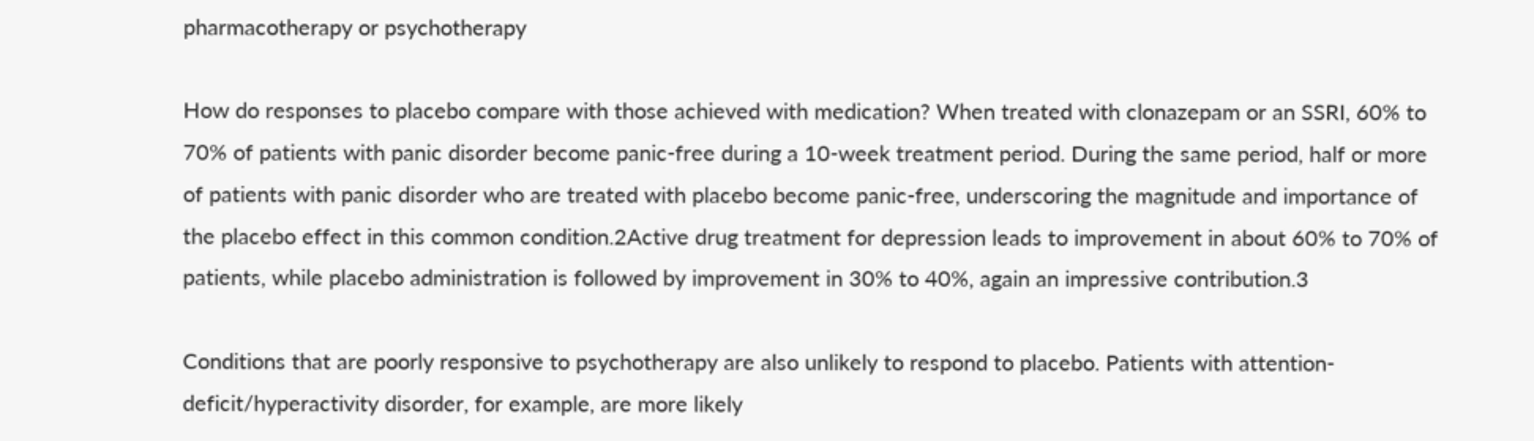pharmacotherapy or psychotherapy

How do responses to placebo compare with those achieved with medication? When treated with clonazepam or an SSRI, 60% to 70% of patients with panic disorder become panic-free during a 10-week treatment period. During the same period, half or more of patients with panic disorder who are treated with placebo become panic-free, underscoring the magnitude and importance of the placebo effect in this common condition.2Active drug treatment for depression leads to improvement in about 60% to 70% of patients, while placebo administration is followed by improvement in 30% to 40%, again an impressive contribution.3

Conditions that are poorly responsive to psychotherapy are also unlikely to respond to placebo. Patients with attention-deficit/hyperactivity disorder, for example, are more likely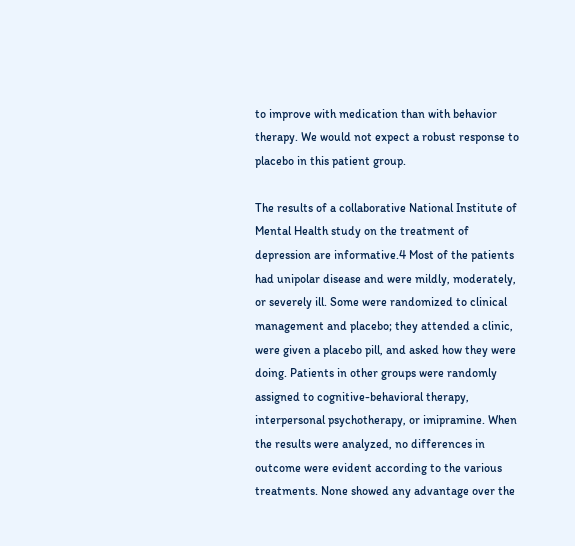to improve with medication than with behavior therapy. We would not expect a robust response to placebo in this patient group.

The results of a collaborative National Institute of Mental Health study on the treatment of depression are informative.4 Most of the patients had unipolar disease and were mildly, moderately, or severely ill. Some were randomized to clinical management and placebo; they attended a clinic, were given a placebo pill, and asked how they were doing. Patients in other groups were randomly assigned to cognitive-behavioral therapy, interpersonal psychotherapy, or imipramine. When the results were analyzed, no differences in outcome were evident according to the various treatments. None showed any advantage over the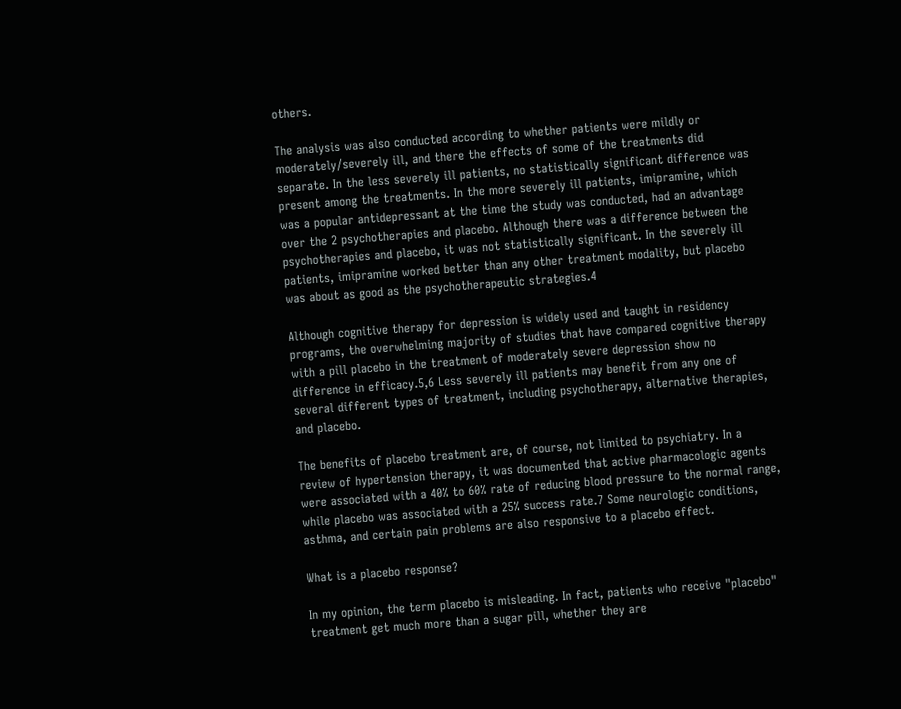others.

The analysis was also conducted according to whether patients were mildly or moderately/severely ill, and there the effects of some of the treatments did separate. In the less severely ill patients, no statistically significant difference was present among the treatments. In the more severely ill patients, imipramine, which was a popular antidepressant at the time the study was conducted, had an advantage over the 2 psychotherapies and placebo. Although there was a difference between the psychotherapies and placebo, it was not statistically significant. In the severely ill patients, imipramine worked better than any other treatment modality, but placebo was about as good as the psychotherapeutic strategies.4

Although cognitive therapy for depression is widely used and taught in residency programs, the overwhelming majority of studies that have compared cognitive therapy with a pill placebo in the treatment of moderately severe depression show no difference in efficacy.5,6 Less severely ill patients may benefit from any one of several different types of treatment, including psychotherapy, alternative therapies, and placebo.

The benefits of placebo treatment are, of course, not limited to psychiatry. In a review of hypertension therapy, it was documented that active pharmacologic agents were associated with a 40% to 60% rate of reducing blood pressure to the normal range, while placebo was associated with a 25% success rate.7 Some neurologic conditions, asthma, and certain pain problems are also responsive to a placebo effect.

What is a placebo response?

In my opinion, the term placebo is misleading. In fact, patients who receive "placebo" treatment get much more than a sugar pill, whether they are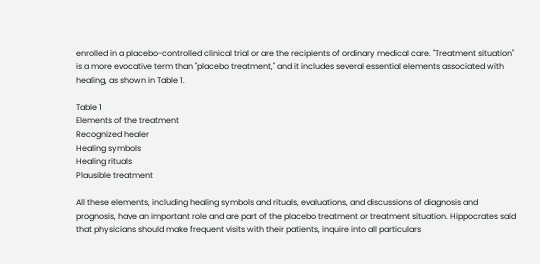enrolled in a placebo-controlled clinical trial or are the recipients of ordinary medical care. "Treatment situation" is a more evocative term than "placebo treatment," and it includes several essential elements associated with healing, as shown in Table 1.

Table 1
Elements of the treatment
Recognized healer
Healing symbols
Healing rituals
Plausible treatment

All these elements, including healing symbols and rituals, evaluations, and discussions of diagnosis and prognosis, have an important role and are part of the placebo treatment or treatment situation. Hippocrates said that physicians should make frequent visits with their patients, inquire into all particulars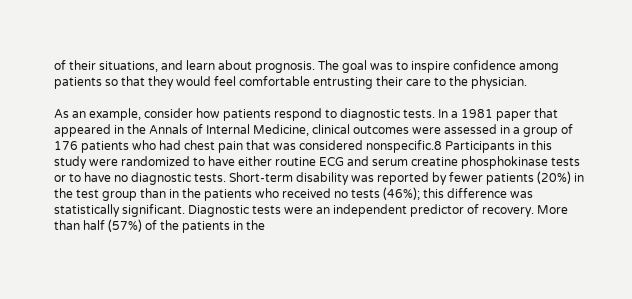of their situations, and learn about prognosis. The goal was to inspire confidence among patients so that they would feel comfortable entrusting their care to the physician.

As an example, consider how patients respond to diagnostic tests. In a 1981 paper that appeared in the Annals of Internal Medicine, clinical outcomes were assessed in a group of 176 patients who had chest pain that was considered nonspecific.8 Participants in this study were randomized to have either routine ECG and serum creatine phosphokinase tests or to have no diagnostic tests. Short-term disability was reported by fewer patients (20%) in the test group than in the patients who received no tests (46%); this difference was statistically significant. Diagnostic tests were an independent predictor of recovery. More than half (57%) of the patients in the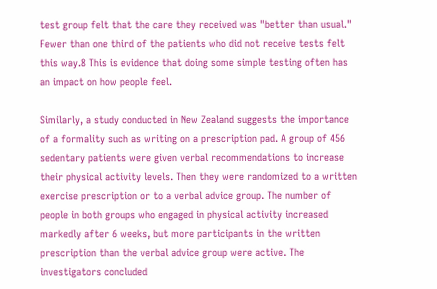test group felt that the care they received was "better than usual." Fewer than one third of the patients who did not receive tests felt this way.8 This is evidence that doing some simple testing often has an impact on how people feel.

Similarly, a study conducted in New Zealand suggests the importance of a formality such as writing on a prescription pad. A group of 456 sedentary patients were given verbal recommendations to increase their physical activity levels. Then they were randomized to a written exercise prescription or to a verbal advice group. The number of people in both groups who engaged in physical activity increased markedly after 6 weeks, but more participants in the written prescription than the verbal advice group were active. The investigators concluded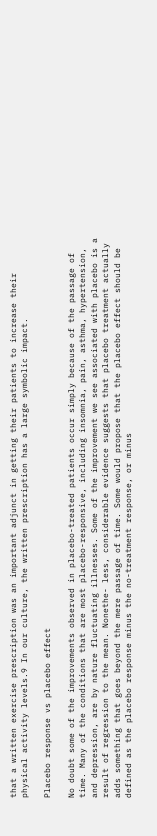that a written exercise prescription was an important adjunct in getting their patients to increase their physical activity levels.9 In our culture, the written prescription has a large symbolic impact.

Placebo response vs placebo effect

No doubt some of the improvements observed in placebo-treated patients occur simply because of the passage of time. Many of the conditions that are most placebo-responsive, including insomnia, pain, asthma, hypertension, and depression, are by nature fluctuating illnesses. Some of the improvement we see associated with placebo is a result of regression to the mean. Nonethe- less, considerable evidence suggests that placebo treatment actually adds something that goes beyond the mere passage of time. Some would propose that the placebo effect should be defined as the placebo response minus the no-treatment response, or minus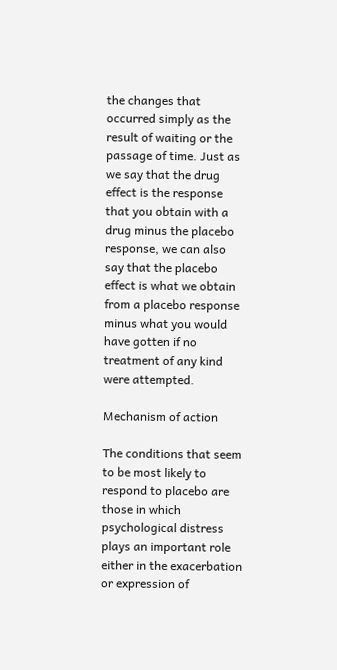the changes that occurred simply as the result of waiting or the passage of time. Just as we say that the drug effect is the response that you obtain with a drug minus the placebo response, we can also say that the placebo effect is what we obtain from a placebo response minus what you would have gotten if no treatment of any kind were attempted.

Mechanism of action

The conditions that seem to be most likely to respond to placebo are those in which psychological distress plays an important role either in the exacerbation or expression of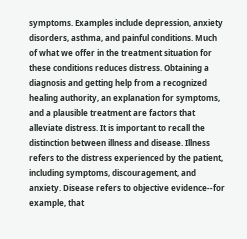symptoms. Examples include depression, anxiety disorders, asthma, and painful conditions. Much of what we offer in the treatment situation for these conditions reduces distress. Obtaining a diagnosis and getting help from a recognized healing authority, an explanation for symptoms, and a plausible treatment are factors that alleviate distress. It is important to recall the distinction between illness and disease. Illness refers to the distress experienced by the patient, including symptoms, discouragement, and anxiety. Disease refers to objective evidence--for example, that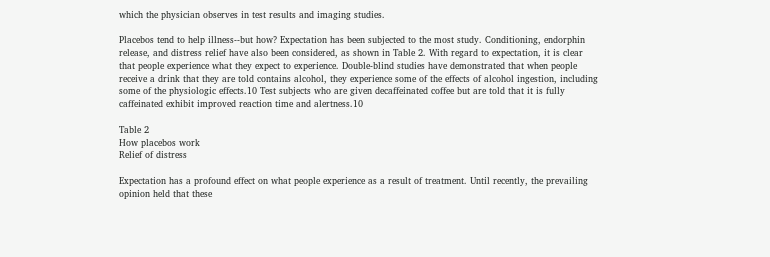which the physician observes in test results and imaging studies.

Placebos tend to help illness--but how? Expectation has been subjected to the most study. Conditioning, endorphin release, and distress relief have also been considered, as shown in Table 2. With regard to expectation, it is clear that people experience what they expect to experience. Double-blind studies have demonstrated that when people receive a drink that they are told contains alcohol, they experience some of the effects of alcohol ingestion, including some of the physiologic effects.10 Test subjects who are given decaffeinated coffee but are told that it is fully caffeinated exhibit improved reaction time and alertness.10

Table 2
How placebos work
Relief of distress

Expectation has a profound effect on what people experience as a result of treatment. Until recently, the prevailing opinion held that these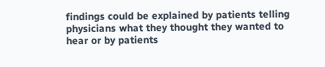findings could be explained by patients telling physicians what they thought they wanted to hear or by patients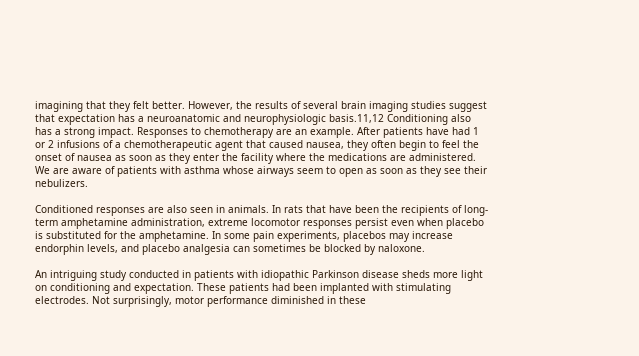imagining that they felt better. However, the results of several brain imaging studies suggest that expectation has a neuroanatomic and neurophysiologic basis.11,12 Conditioning also has a strong impact. Responses to chemotherapy are an example. After patients have had 1 or 2 infusions of a chemotherapeutic agent that caused nausea, they often begin to feel the onset of nausea as soon as they enter the facility where the medications are administered. We are aware of patients with asthma whose airways seem to open as soon as they see their nebulizers.

Conditioned responses are also seen in animals. In rats that have been the recipients of long-term amphetamine administration, extreme locomotor responses persist even when placebo is substituted for the amphetamine. In some pain experiments, placebos may increase endorphin levels, and placebo analgesia can sometimes be blocked by naloxone.

An intriguing study conducted in patients with idiopathic Parkinson disease sheds more light on conditioning and expectation. These patients had been implanted with stimulating electrodes. Not surprisingly, motor performance diminished in these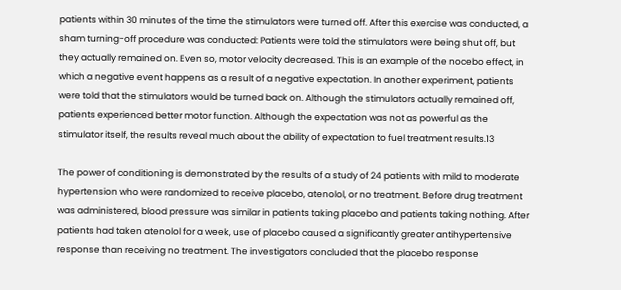patients within 30 minutes of the time the stimulators were turned off. After this exercise was conducted, a sham turning-off procedure was conducted: Patients were told the stimulators were being shut off, but they actually remained on. Even so, motor velocity decreased. This is an example of the nocebo effect, in which a negative event happens as a result of a negative expectation. In another experiment, patients were told that the stimulators would be turned back on. Although the stimulators actually remained off, patients experienced better motor function. Although the expectation was not as powerful as the stimulator itself, the results reveal much about the ability of expectation to fuel treatment results.13

The power of conditioning is demonstrated by the results of a study of 24 patients with mild to moderate hypertension who were randomized to receive placebo, atenolol, or no treatment. Before drug treatment was administered, blood pressure was similar in patients taking placebo and patients taking nothing. After patients had taken atenolol for a week, use of placebo caused a significantly greater antihypertensive response than receiving no treatment. The investigators concluded that the placebo response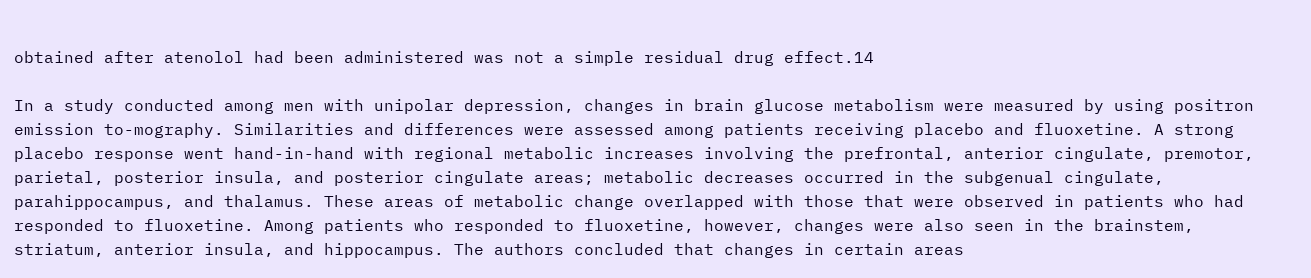obtained after atenolol had been administered was not a simple residual drug effect.14

In a study conducted among men with unipolar depression, changes in brain glucose metabolism were measured by using positron emission to-mography. Similarities and differences were assessed among patients receiving placebo and fluoxetine. A strong placebo response went hand-in-hand with regional metabolic increases involving the prefrontal, anterior cingulate, premotor, parietal, posterior insula, and posterior cingulate areas; metabolic decreases occurred in the subgenual cingulate, parahippocampus, and thalamus. These areas of metabolic change overlapped with those that were observed in patients who had responded to fluoxetine. Among patients who responded to fluoxetine, however, changes were also seen in the brainstem, striatum, anterior insula, and hippocampus. The authors concluded that changes in certain areas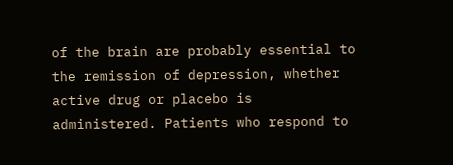of the brain are probably essential to the remission of depression, whether active drug or placebo is administered. Patients who respond to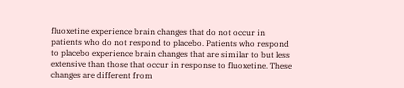fluoxetine experience brain changes that do not occur in patients who do not respond to placebo. Patients who respond to placebo experience brain changes that are similar to but less extensive than those that occur in response to fluoxetine. These changes are different from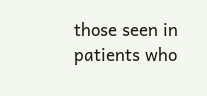those seen in patients who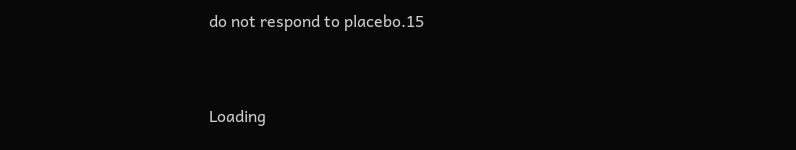do not respond to placebo.15


Loading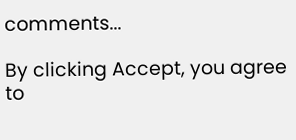comments...

By clicking Accept, you agree to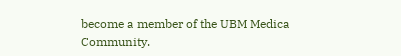become a member of the UBM Medica Community.